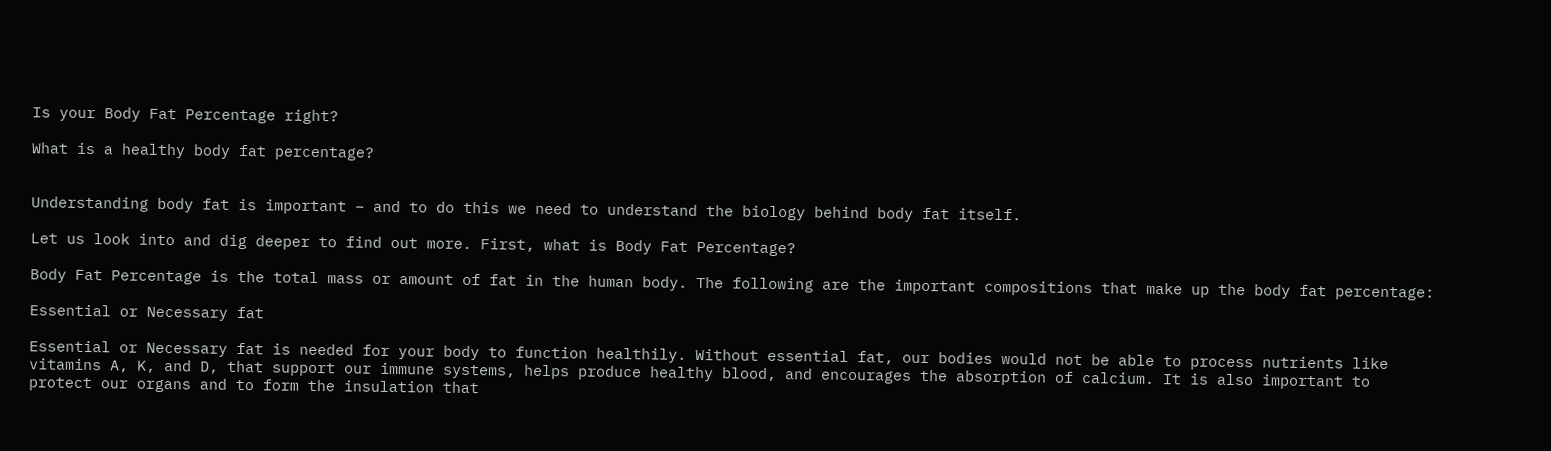Is your Body Fat Percentage right?

What is a healthy body fat percentage?


Understanding body fat is important – and to do this we need to understand the biology behind body fat itself.

Let us look into and dig deeper to find out more. First, what is Body Fat Percentage?

Body Fat Percentage is the total mass or amount of fat in the human body. The following are the important compositions that make up the body fat percentage:

Essential or Necessary fat

Essential or Necessary fat is needed for your body to function healthily. Without essential fat, our bodies would not be able to process nutrients like vitamins A, K, and D, that support our immune systems, helps produce healthy blood, and encourages the absorption of calcium. It is also important to protect our organs and to form the insulation that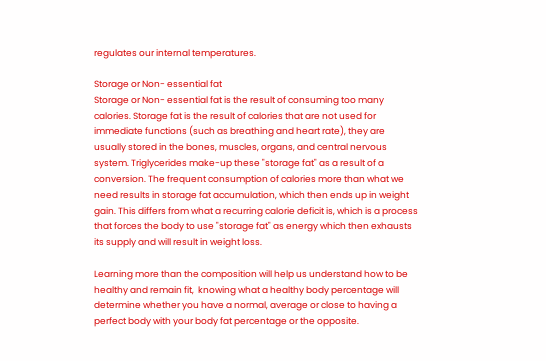regulates our internal temperatures.

Storage or Non- essential fat
Storage or Non- essential fat is the result of consuming too many calories. Storage fat is the result of calories that are not used for immediate functions (such as breathing and heart rate), they are usually stored in the bones, muscles, organs, and central nervous system. Triglycerides make-up these "storage fat" as a result of a conversion. The frequent consumption of calories more than what we need results in storage fat accumulation, which then ends up in weight gain. This differs from what a recurring calorie deficit is, which is a process that forces the body to use "storage fat" as energy which then exhausts its supply and will result in weight loss.

Learning more than the composition will help us understand how to be healthy and remain fit,  knowing what a healthy body percentage will determine whether you have a normal, average or close to having a perfect body with your body fat percentage or the opposite.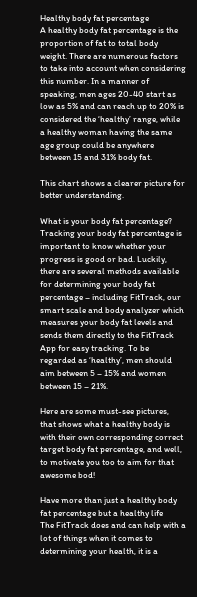Healthy body fat percentage
A healthy body fat percentage is the proportion of fat to total body weight. There are numerous factors to take into account when considering this number. In a manner of speaking, men ages 20-40 start as low as 5% and can reach up to 20% is considered the ‘healthy’ range, while a healthy woman having the same age group could be anywhere between 15 and 31% body fat.

This chart shows a clearer picture for better understanding.

What is your body fat percentage?
Tracking your body fat percentage is important to know whether your progress is good or bad. Luckily, there are several methods available for determining your body fat percentage – including FitTrack, our smart scale and body analyzer which measures your body fat levels and sends them directly to the FitTrack App for easy tracking. To be regarded as ‘healthy’, men should aim between 5 – 15% and women between 15 – 21%.

Here are some must-see pictures, that shows what a healthy body is with their own corresponding correct target body fat percentage, and well, to motivate you too to aim for that awesome bod!

Have more than just a healthy body fat percentage but a healthy life
The FitTrack does and can help with a lot of things when it comes to determining your health, it is a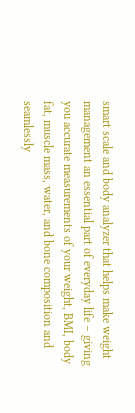smart scale and body analyzer that helps make weight management an essential part of everyday life – giving you accurate measurements of your weight, BMI, body fat, muscle mass, water, and bone composition and seamlessly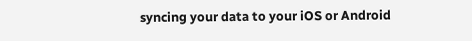syncing your data to your iOS or Android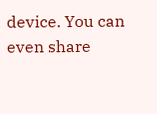device. You can even share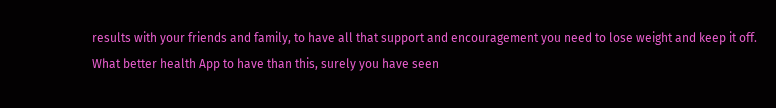results with your friends and family, to have all that support and encouragement you need to lose weight and keep it off.
What better health App to have than this, surely you have seen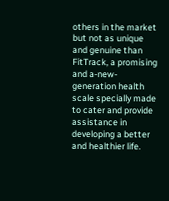others in the market but not as unique and genuine than FitTrack, a promising and a-new-generation health scale specially made to cater and provide assistance in developing a better and healthier life.